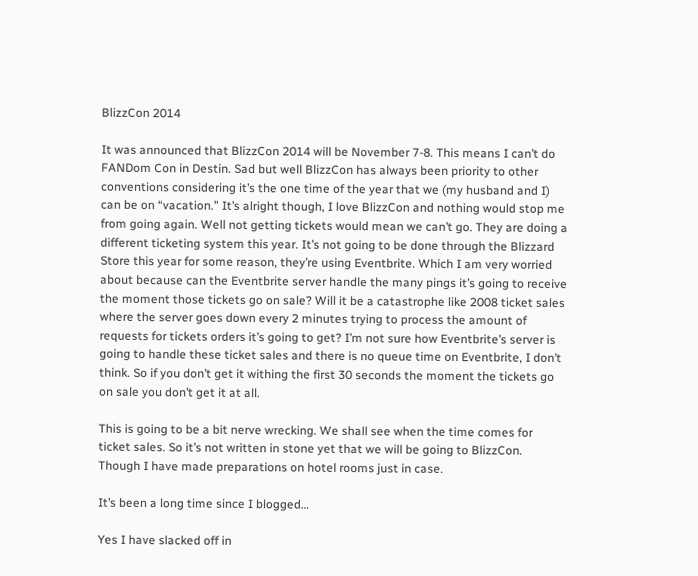BlizzCon 2014

It was announced that BlizzCon 2014 will be November 7-8. This means I can’t do FANDom Con in Destin. Sad but well BlizzCon has always been priority to other conventions considering it’s the one time of the year that we (my husband and I) can be on “vacation.” It’s alright though, I love BlizzCon and nothing would stop me from going again. Well not getting tickets would mean we can’t go. They are doing a different ticketing system this year. It’s not going to be done through the Blizzard Store this year for some reason, they’re using Eventbrite. Which I am very worried about because can the Eventbrite server handle the many pings it’s going to receive the moment those tickets go on sale? Will it be a catastrophe like 2008 ticket sales where the server goes down every 2 minutes trying to process the amount of requests for tickets orders it’s going to get? I’m not sure how Eventbrite’s server is going to handle these ticket sales and there is no queue time on Eventbrite, I don’t think. So if you don’t get it withing the first 30 seconds the moment the tickets go on sale you don’t get it at all.

This is going to be a bit nerve wrecking. We shall see when the time comes for ticket sales. So it’s not written in stone yet that we will be going to BlizzCon. Though I have made preparations on hotel rooms just in case.

It’s been a long time since I blogged…

Yes I have slacked off in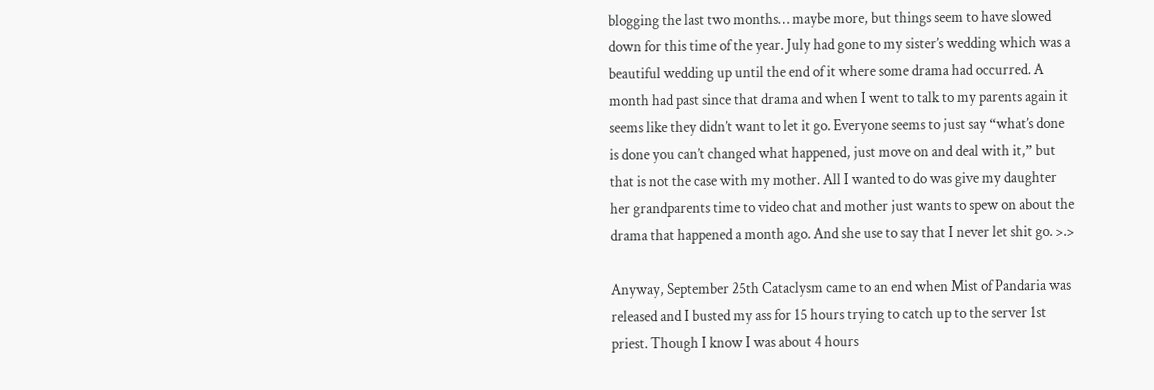blogging the last two months… maybe more, but things seem to have slowed down for this time of the year. July had gone to my sister’s wedding which was a beautiful wedding up until the end of it where some drama had occurred. A month had past since that drama and when I went to talk to my parents again it seems like they didn’t want to let it go. Everyone seems to just say “what’s done is done you can’t changed what happened, just move on and deal with it,” but that is not the case with my mother. All I wanted to do was give my daughter her grandparents time to video chat and mother just wants to spew on about the drama that happened a month ago. And she use to say that I never let shit go. >.>

Anyway, September 25th Cataclysm came to an end when Mist of Pandaria was released and I busted my ass for 15 hours trying to catch up to the server 1st priest. Though I know I was about 4 hours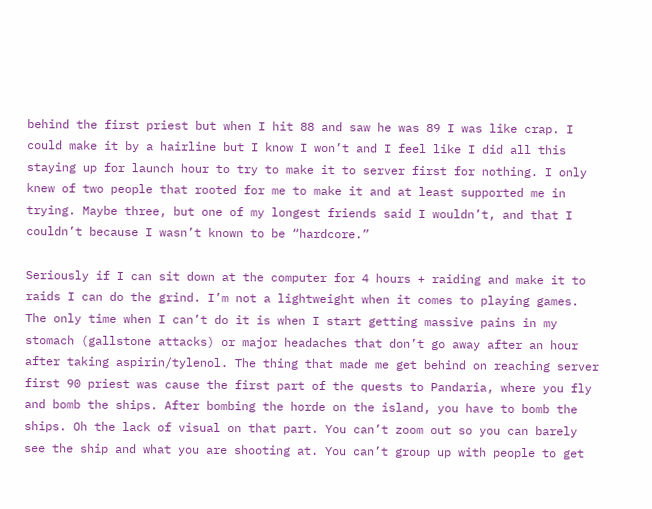behind the first priest but when I hit 88 and saw he was 89 I was like crap. I could make it by a hairline but I know I won’t and I feel like I did all this staying up for launch hour to try to make it to server first for nothing. I only knew of two people that rooted for me to make it and at least supported me in trying. Maybe three, but one of my longest friends said I wouldn’t, and that I couldn’t because I wasn’t known to be “hardcore.”

Seriously if I can sit down at the computer for 4 hours + raiding and make it to raids I can do the grind. I’m not a lightweight when it comes to playing games. The only time when I can’t do it is when I start getting massive pains in my stomach (gallstone attacks) or major headaches that don’t go away after an hour after taking aspirin/tylenol. The thing that made me get behind on reaching server first 90 priest was cause the first part of the quests to Pandaria, where you fly and bomb the ships. After bombing the horde on the island, you have to bomb the ships. Oh the lack of visual on that part. You can’t zoom out so you can barely see the ship and what you are shooting at. You can’t group up with people to get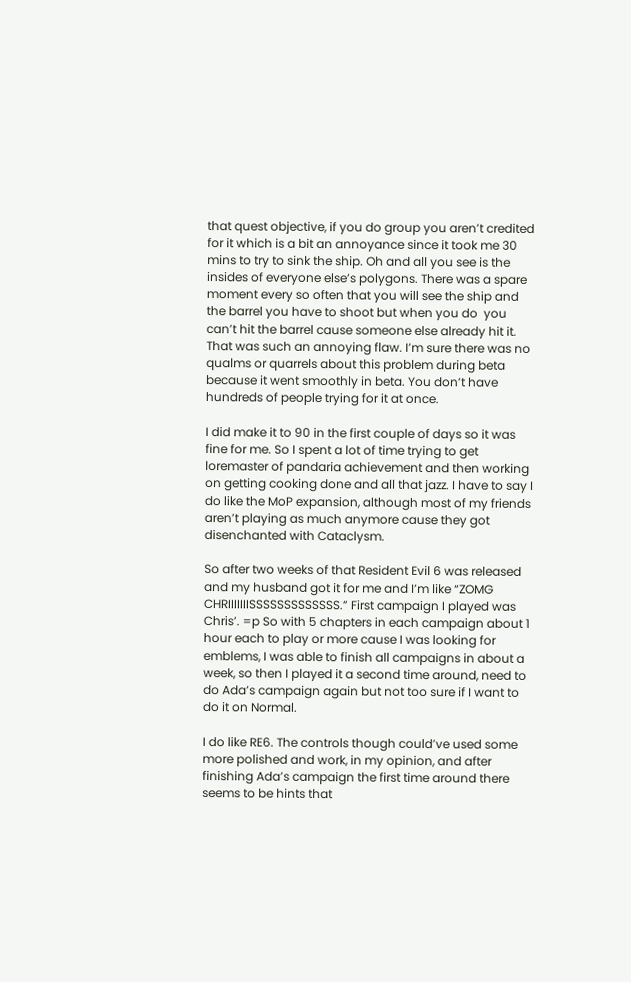that quest objective, if you do group you aren’t credited for it which is a bit an annoyance since it took me 30 mins to try to sink the ship. Oh and all you see is the insides of everyone else’s polygons. There was a spare moment every so often that you will see the ship and the barrel you have to shoot but when you do  you can’t hit the barrel cause someone else already hit it. That was such an annoying flaw. I’m sure there was no qualms or quarrels about this problem during beta because it went smoothly in beta. You don’t have hundreds of people trying for it at once.

I did make it to 90 in the first couple of days so it was fine for me. So I spent a lot of time trying to get loremaster of pandaria achievement and then working on getting cooking done and all that jazz. I have to say I do like the MoP expansion, although most of my friends aren’t playing as much anymore cause they got disenchanted with Cataclysm.

So after two weeks of that Resident Evil 6 was released and my husband got it for me and I’m like “ZOMG CHRIIIIIIISSSSSSSSSSSSS.” First campaign I played was Chris’. =p So with 5 chapters in each campaign about 1 hour each to play or more cause I was looking for emblems, I was able to finish all campaigns in about a week, so then I played it a second time around, need to do Ada’s campaign again but not too sure if I want to do it on Normal.

I do like RE6. The controls though could’ve used some more polished and work, in my opinion, and after finishing Ada’s campaign the first time around there seems to be hints that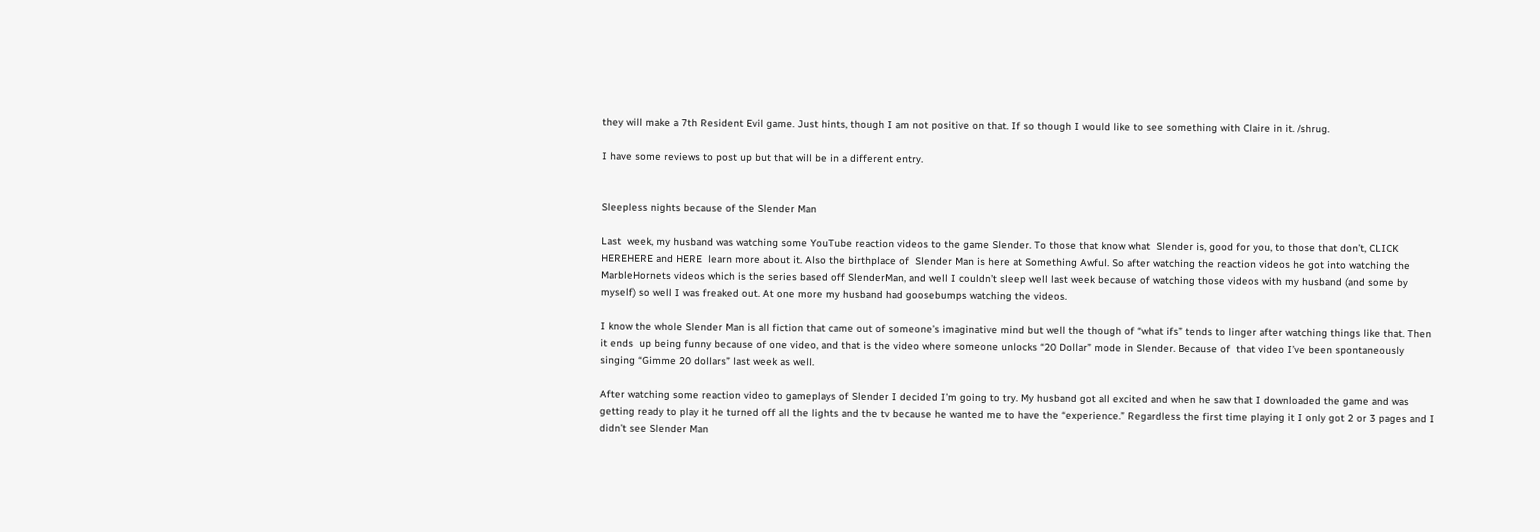they will make a 7th Resident Evil game. Just hints, though I am not positive on that. If so though I would like to see something with Claire in it. /shrug.

I have some reviews to post up but that will be in a different entry.


Sleepless nights because of the Slender Man

Last  week, my husband was watching some YouTube reaction videos to the game Slender. To those that know what  Slender is, good for you, to those that don’t, CLICK HEREHERE and HERE  learn more about it. Also the birthplace of  Slender Man is here at Something Awful. So after watching the reaction videos he got into watching the MarbleHornets videos which is the series based off SlenderMan, and well I couldn’t sleep well last week because of watching those videos with my husband (and some by myself) so well I was freaked out. At one more my husband had goosebumps watching the videos.

I know the whole Slender Man is all fiction that came out of someone’s imaginative mind but well the though of “what ifs” tends to linger after watching things like that. Then it ends  up being funny because of one video, and that is the video where someone unlocks “20 Dollar” mode in Slender. Because of  that video I’ve been spontaneously singing “Gimme 20 dollars” last week as well.

After watching some reaction video to gameplays of Slender I decided I’m going to try. My husband got all excited and when he saw that I downloaded the game and was getting ready to play it he turned off all the lights and the tv because he wanted me to have the “experience.” Regardless the first time playing it I only got 2 or 3 pages and I didn’t see Slender Man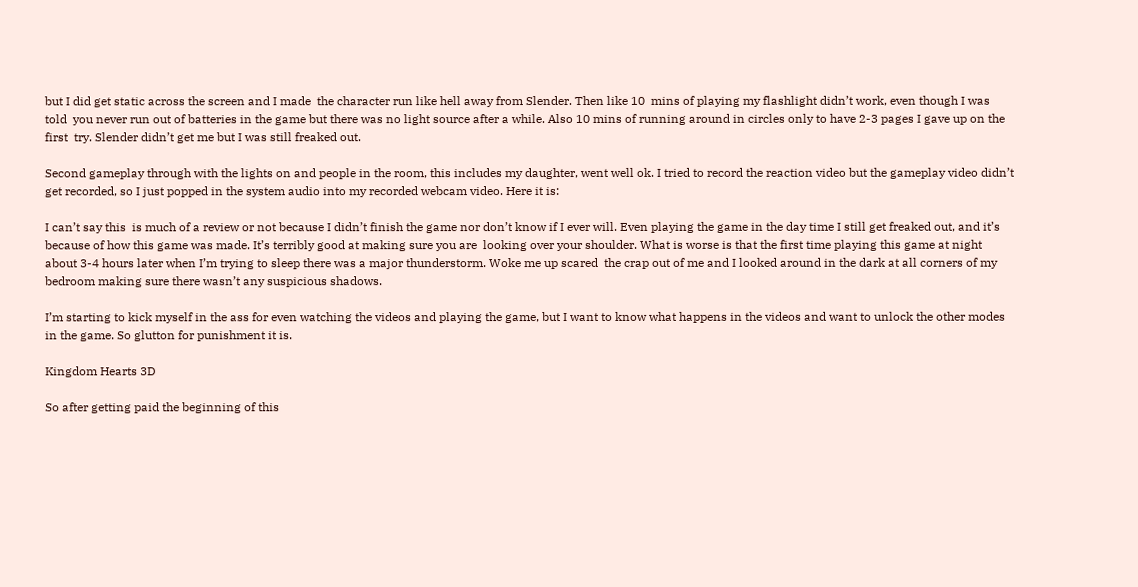but I did get static across the screen and I made  the character run like hell away from Slender. Then like 10  mins of playing my flashlight didn’t work, even though I was told  you never run out of batteries in the game but there was no light source after a while. Also 10 mins of running around in circles only to have 2-3 pages I gave up on the first  try. Slender didn’t get me but I was still freaked out.

Second gameplay through with the lights on and people in the room, this includes my daughter, went well ok. I tried to record the reaction video but the gameplay video didn’t get recorded, so I just popped in the system audio into my recorded webcam video. Here it is:

I can’t say this  is much of a review or not because I didn’t finish the game nor don’t know if I ever will. Even playing the game in the day time I still get freaked out, and it’s because of how this game was made. It’s terribly good at making sure you are  looking over your shoulder. What is worse is that the first time playing this game at night about 3-4 hours later when I’m trying to sleep there was a major thunderstorm. Woke me up scared  the crap out of me and I looked around in the dark at all corners of my bedroom making sure there wasn’t any suspicious shadows.

I’m starting to kick myself in the ass for even watching the videos and playing the game, but I want to know what happens in the videos and want to unlock the other modes in the game. So glutton for punishment it is.

Kingdom Hearts 3D

So after getting paid the beginning of this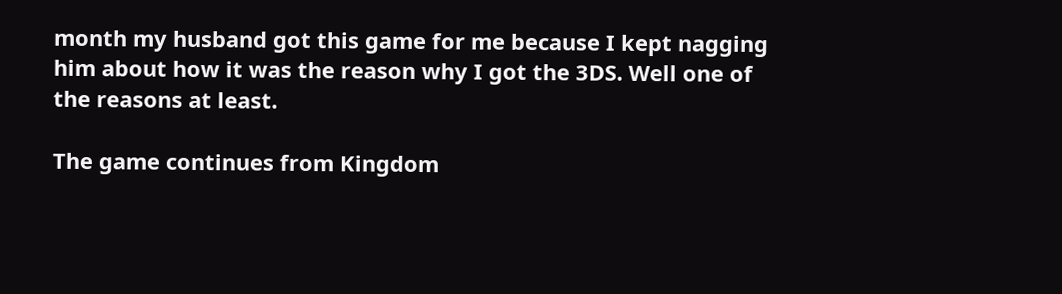month my husband got this game for me because I kept nagging him about how it was the reason why I got the 3DS. Well one of the reasons at least.

The game continues from Kingdom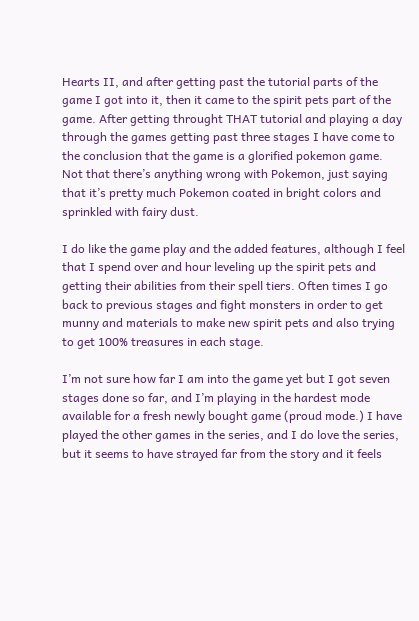Hearts II, and after getting past the tutorial parts of the game I got into it, then it came to the spirit pets part of the game. After getting throught THAT tutorial and playing a day through the games getting past three stages I have come to the conclusion that the game is a glorified pokemon game. Not that there’s anything wrong with Pokemon, just saying that it’s pretty much Pokemon coated in bright colors and sprinkled with fairy dust.

I do like the game play and the added features, although I feel that I spend over and hour leveling up the spirit pets and getting their abilities from their spell tiers. Often times I go back to previous stages and fight monsters in order to get munny and materials to make new spirit pets and also trying to get 100% treasures in each stage.

I’m not sure how far I am into the game yet but I got seven stages done so far, and I’m playing in the hardest mode available for a fresh newly bought game (proud mode.) I have played the other games in the series, and I do love the series, but it seems to have strayed far from the story and it feels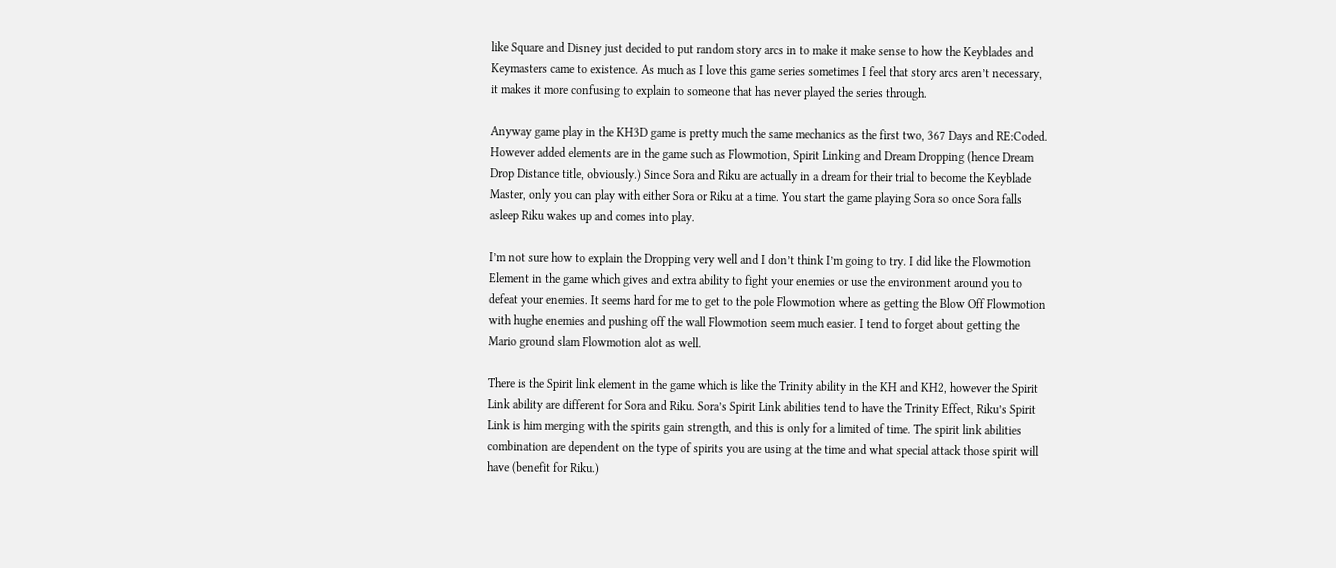like Square and Disney just decided to put random story arcs in to make it make sense to how the Keyblades and Keymasters came to existence. As much as I love this game series sometimes I feel that story arcs aren’t necessary, it makes it more confusing to explain to someone that has never played the series through.

Anyway game play in the KH3D game is pretty much the same mechanics as the first two, 367 Days and RE:Coded. However added elements are in the game such as Flowmotion, Spirit Linking and Dream Dropping (hence Dream Drop Distance title, obviously.) Since Sora and Riku are actually in a dream for their trial to become the Keyblade Master, only you can play with either Sora or Riku at a time. You start the game playing Sora so once Sora falls asleep Riku wakes up and comes into play.

I’m not sure how to explain the Dropping very well and I don’t think I’m going to try. I did like the Flowmotion Element in the game which gives and extra ability to fight your enemies or use the environment around you to defeat your enemies. It seems hard for me to get to the pole Flowmotion where as getting the Blow Off Flowmotion with hughe enemies and pushing off the wall Flowmotion seem much easier. I tend to forget about getting the Mario ground slam Flowmotion alot as well.

There is the Spirit link element in the game which is like the Trinity ability in the KH and KH2, however the Spirit Link ability are different for Sora and Riku. Sora’s Spirit Link abilities tend to have the Trinity Effect, Riku’s Spirit Link is him merging with the spirits gain strength, and this is only for a limited of time. The spirit link abilities combination are dependent on the type of spirits you are using at the time and what special attack those spirit will have (benefit for Riku.)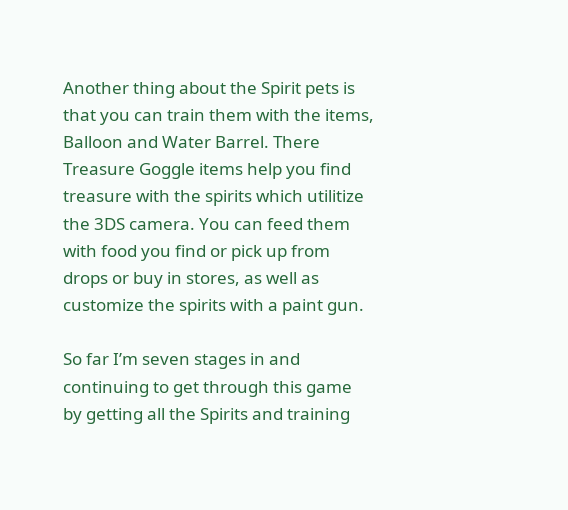Another thing about the Spirit pets is that you can train them with the items, Balloon and Water Barrel. There Treasure Goggle items help you find treasure with the spirits which utilitize the 3DS camera. You can feed them with food you find or pick up from drops or buy in stores, as well as customize the spirits with a paint gun.

So far I’m seven stages in and continuing to get through this game by getting all the Spirits and training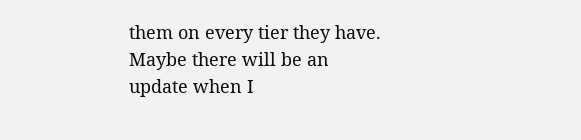them on every tier they have. Maybe there will be an update when I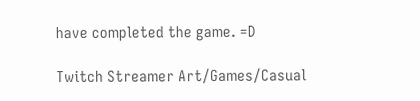have completed the game. =D

Twitch Streamer Art/Games/Casual